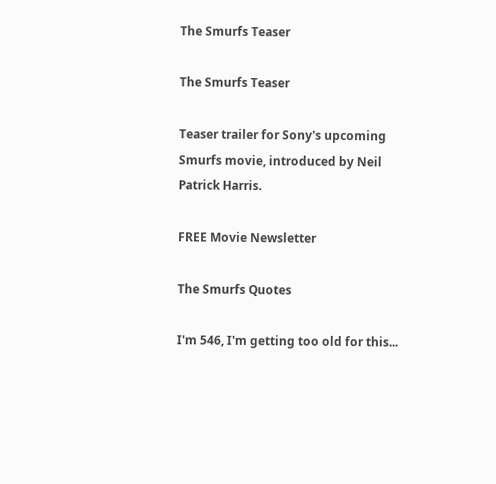The Smurfs Teaser

The Smurfs Teaser

Teaser trailer for Sony's upcoming Smurfs movie, introduced by Neil Patrick Harris.

FREE Movie Newsletter

The Smurfs Quotes

I'm 546, I'm getting too old for this...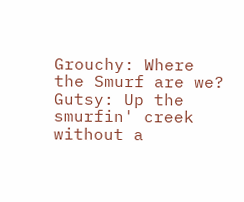Grouchy: Where the Smurf are we?
Gutsy: Up the smurfin' creek without a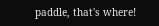paddle, that's where!